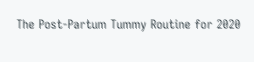The Post-Partum Tummy Routine for 2020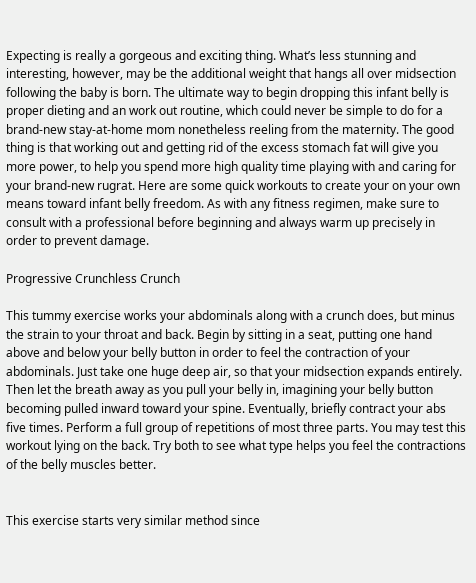Expecting is really a gorgeous and exciting thing. What’s less stunning and interesting, however, may be the additional weight that hangs all over midsection following the baby is born. The ultimate way to begin dropping this infant belly is proper dieting and an work out routine, which could never be simple to do for a brand-new stay-at-home mom nonetheless reeling from the maternity. The good thing is that working out and getting rid of the excess stomach fat will give you more power, to help you spend more high quality time playing with and caring for your brand-new rugrat. Here are some quick workouts to create your on your own means toward infant belly freedom. As with any fitness regimen, make sure to consult with a professional before beginning and always warm up precisely in order to prevent damage.

Progressive Crunchless Crunch

This tummy exercise works your abdominals along with a crunch does, but minus the strain to your throat and back. Begin by sitting in a seat, putting one hand above and below your belly button in order to feel the contraction of your abdominals. Just take one huge deep air, so that your midsection expands entirely. Then let the breath away as you pull your belly in, imagining your belly button becoming pulled inward toward your spine. Eventually, briefly contract your abs five times. Perform a full group of repetitions of most three parts. You may test this workout lying on the back. Try both to see what type helps you feel the contractions of the belly muscles better.


This exercise starts very similar method since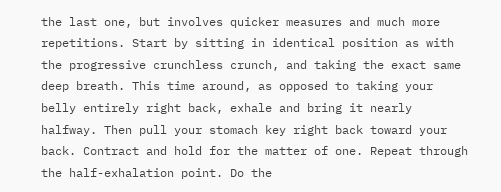the last one, but involves quicker measures and much more repetitions. Start by sitting in identical position as with the progressive crunchless crunch, and taking the exact same deep breath. This time around, as opposed to taking your belly entirely right back, exhale and bring it nearly halfway. Then pull your stomach key right back toward your back. Contract and hold for the matter of one. Repeat through the half-exhalation point. Do the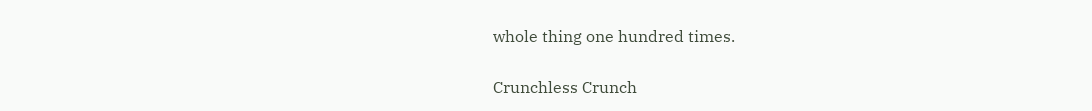whole thing one hundred times.

Crunchless Crunch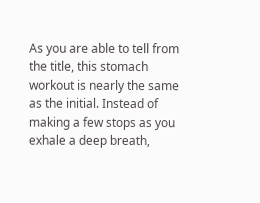As you are able to tell from the title, this stomach workout is nearly the same as the initial. Instead of making a few stops as you exhale a deep breath,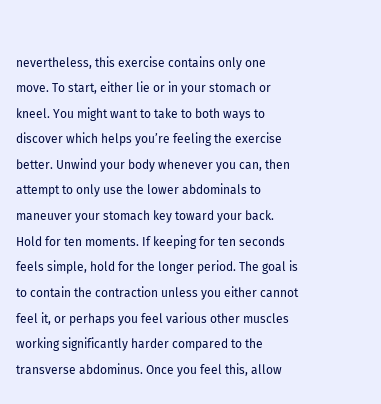nevertheless, this exercise contains only one move. To start, either lie or in your stomach or kneel. You might want to take to both ways to discover which helps you’re feeling the exercise better. Unwind your body whenever you can, then attempt to only use the lower abdominals to maneuver your stomach key toward your back. Hold for ten moments. If keeping for ten seconds feels simple, hold for the longer period. The goal is to contain the contraction unless you either cannot feel it, or perhaps you feel various other muscles working significantly harder compared to the transverse abdominus. Once you feel this, allow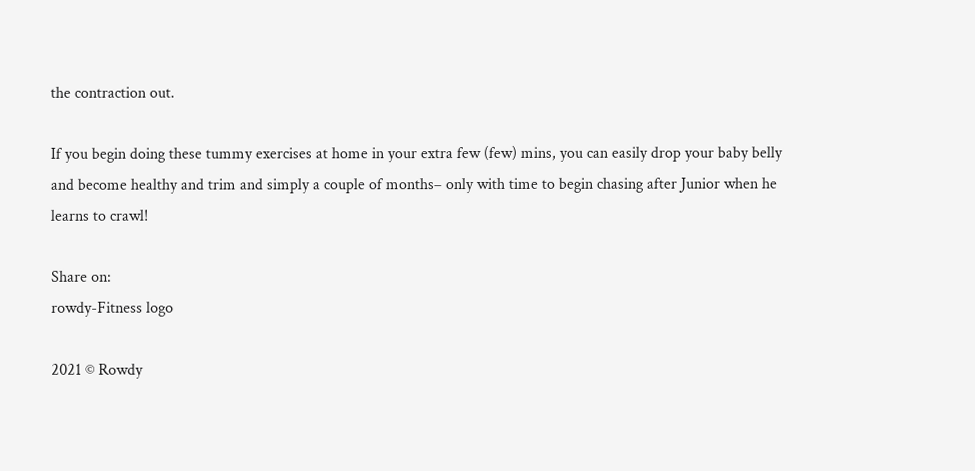the contraction out.

If you begin doing these tummy exercises at home in your extra few (few) mins, you can easily drop your baby belly and become healthy and trim and simply a couple of months– only with time to begin chasing after Junior when he learns to crawl!

Share on:
rowdy-Fitness logo

2021 © Rowdy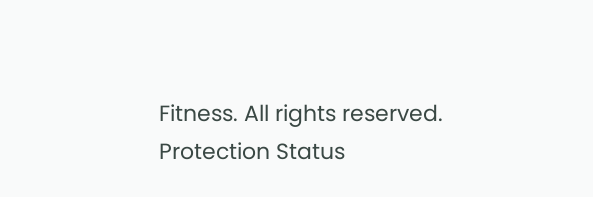Fitness. All rights reserved. Protection Status